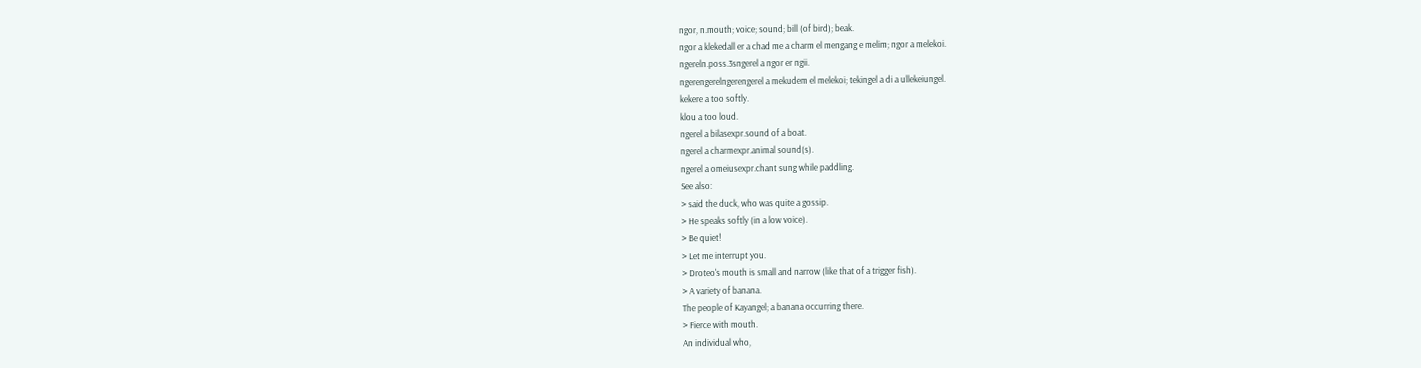ngor, n.mouth; voice; sound; bill (of bird); beak.
ngor a klekedall er a chad me a charm el mengang e melim; ngor a melekoi.
ngereln.poss.3sngerel a ngor er ngii.
ngerengerelngerengerel a mekudem el melekoi; tekingel a di a ullekeiungel.
kekere a too softly.
klou a too loud.
ngerel a bilasexpr.sound of a boat.
ngerel a charmexpr.animal sound(s).
ngerel a omeiusexpr.chant sung while paddling.
See also:
> said the duck, who was quite a gossip.
> He speaks softly (in a low voice).
> Be quiet!
> Let me interrupt you.
> Droteo's mouth is small and narrow (like that of a trigger fish).
> A variety of banana.
The people of Kayangel; a banana occurring there.
> Fierce with mouth.
An individual who,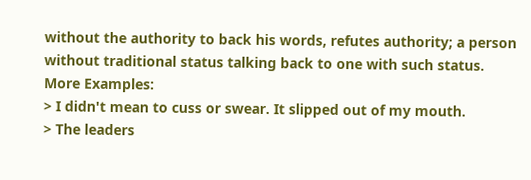without the authority to back his words, refutes authority; a person without traditional status talking back to one with such status.
More Examples:
> I didn't mean to cuss or swear. It slipped out of my mouth.
> The leaders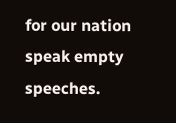for our nation speak empty speeches.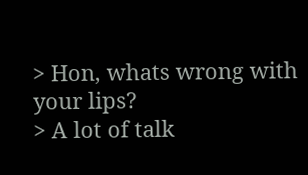> Hon, whats wrong with your lips?
> A lot of talk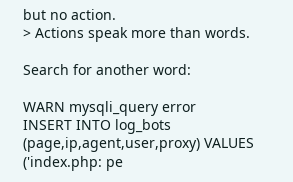but no action.
> Actions speak more than words.

Search for another word:

WARN mysqli_query error
INSERT INTO log_bots (page,ip,agent,user,proxy) VALUES ('index.php: pe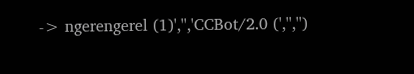-> ngerengerel (1)','','CCBot/2.0 (','','')